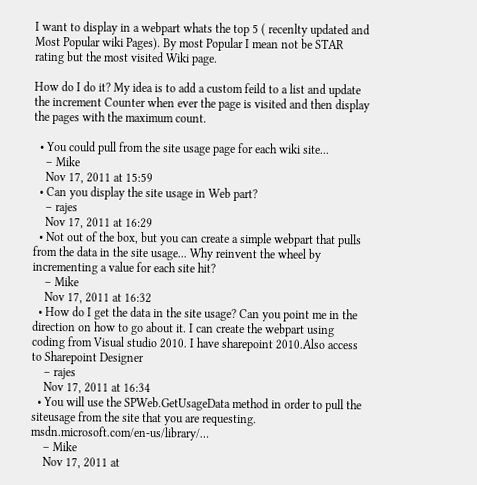I want to display in a webpart whats the top 5 ( recenlty updated and Most Popular wiki Pages). By most Popular I mean not be STAR rating but the most visited Wiki page.

How do I do it? My idea is to add a custom feild to a list and update the increment Counter when ever the page is visited and then display the pages with the maximum count.

  • You could pull from the site usage page for each wiki site...
    – Mike
    Nov 17, 2011 at 15:59
  • Can you display the site usage in Web part?
    – rajes
    Nov 17, 2011 at 16:29
  • Not out of the box, but you can create a simple webpart that pulls from the data in the site usage... Why reinvent the wheel by incrementing a value for each site hit?
    – Mike
    Nov 17, 2011 at 16:32
  • How do I get the data in the site usage? Can you point me in the direction on how to go about it. I can create the webpart using coding from Visual studio 2010. I have sharepoint 2010.Also access to Sharepoint Designer
    – rajes
    Nov 17, 2011 at 16:34
  • You will use the SPWeb.GetUsageData method in order to pull the siteusage from the site that you are requesting. msdn.microsoft.com/en-us/library/…
    – Mike
    Nov 17, 2011 at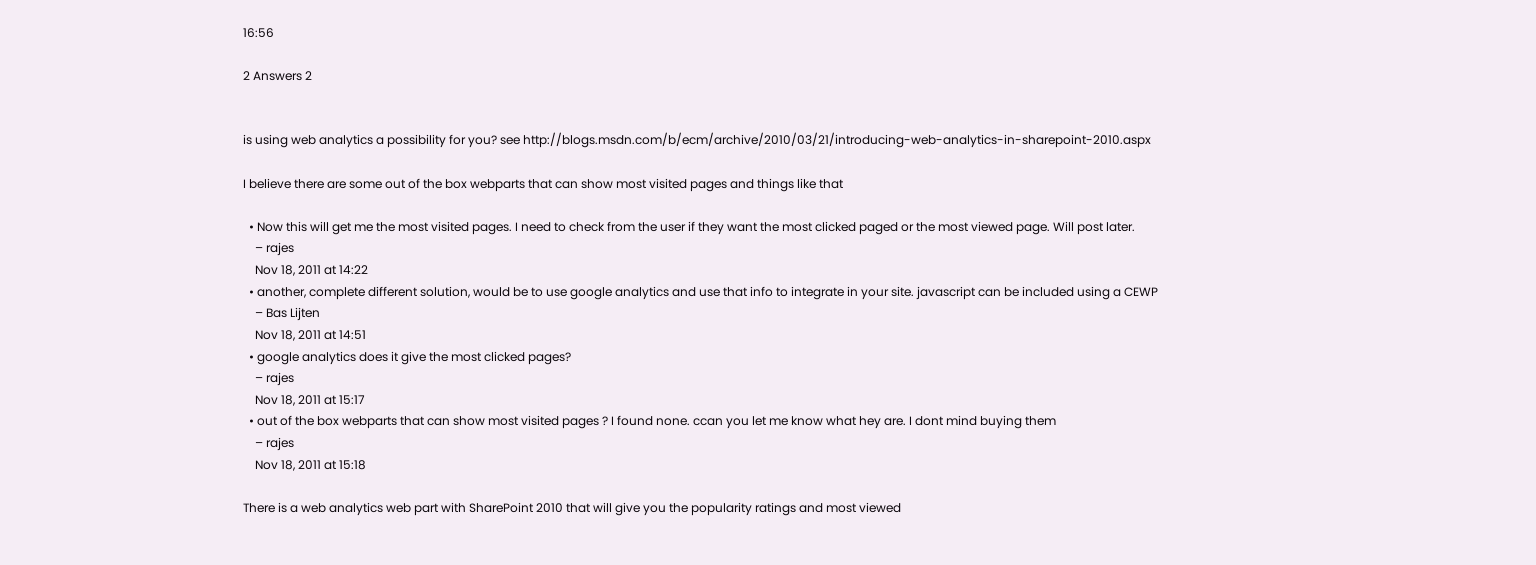16:56

2 Answers 2


is using web analytics a possibility for you? see http://blogs.msdn.com/b/ecm/archive/2010/03/21/introducing-web-analytics-in-sharepoint-2010.aspx

I believe there are some out of the box webparts that can show most visited pages and things like that

  • Now this will get me the most visited pages. I need to check from the user if they want the most clicked paged or the most viewed page. Will post later.
    – rajes
    Nov 18, 2011 at 14:22
  • another, complete different solution, would be to use google analytics and use that info to integrate in your site. javascript can be included using a CEWP
    – Bas Lijten
    Nov 18, 2011 at 14:51
  • google analytics does it give the most clicked pages?
    – rajes
    Nov 18, 2011 at 15:17
  • out of the box webparts that can show most visited pages ? I found none. ccan you let me know what hey are. I dont mind buying them
    – rajes
    Nov 18, 2011 at 15:18

There is a web analytics web part with SharePoint 2010 that will give you the popularity ratings and most viewed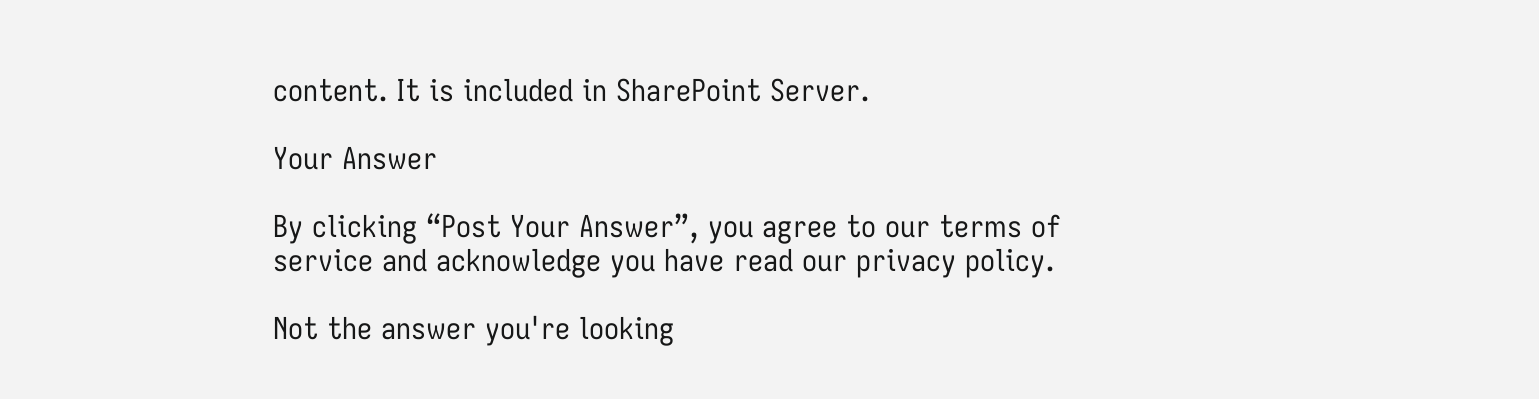content. It is included in SharePoint Server.

Your Answer

By clicking “Post Your Answer”, you agree to our terms of service and acknowledge you have read our privacy policy.

Not the answer you're looking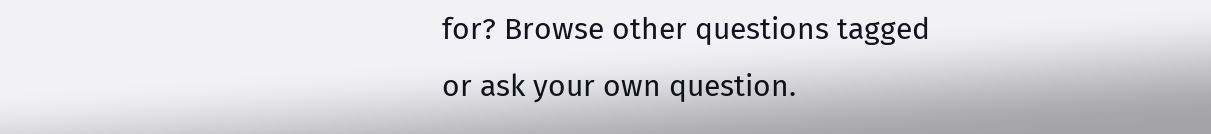for? Browse other questions tagged or ask your own question.